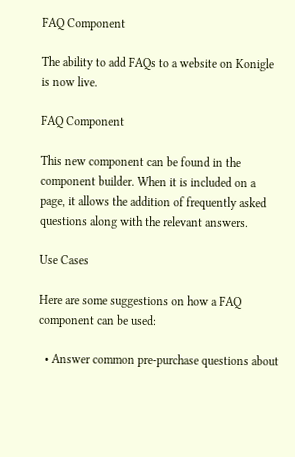FAQ Component

The ability to add FAQs to a website on Konigle is now live.

FAQ Component

This new component can be found in the component builder. When it is included on a page, it allows the addition of frequently asked questions along with the relevant answers.

Use Cases

Here are some suggestions on how a FAQ component can be used:

  • Answer common pre-purchase questions about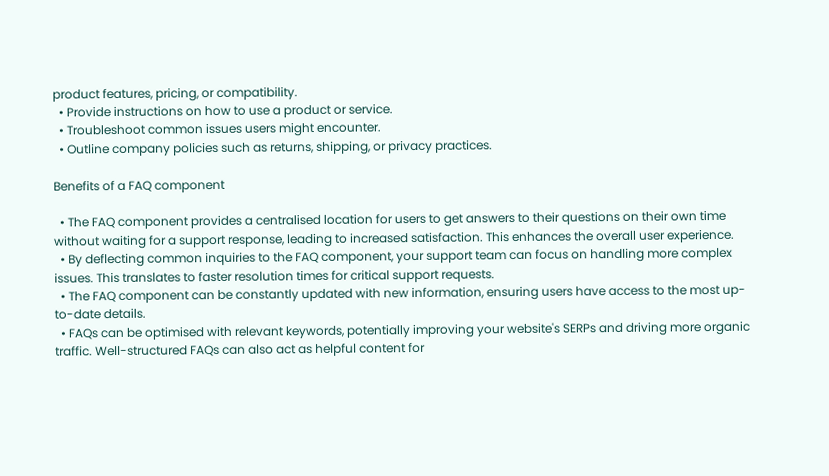product features, pricing, or compatibility.
  • Provide instructions on how to use a product or service.
  • Troubleshoot common issues users might encounter.
  • Outline company policies such as returns, shipping, or privacy practices.

Benefits of a FAQ component

  • The FAQ component provides a centralised location for users to get answers to their questions on their own time without waiting for a support response, leading to increased satisfaction. This enhances the overall user experience.
  • By deflecting common inquiries to the FAQ component, your support team can focus on handling more complex issues. This translates to faster resolution times for critical support requests.
  • The FAQ component can be constantly updated with new information, ensuring users have access to the most up-to-date details.
  • FAQs can be optimised with relevant keywords, potentially improving your website's SERPs and driving more organic traffic. Well-structured FAQs can also act as helpful content for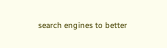search engines to better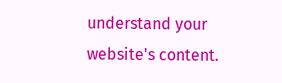understand your website's content.